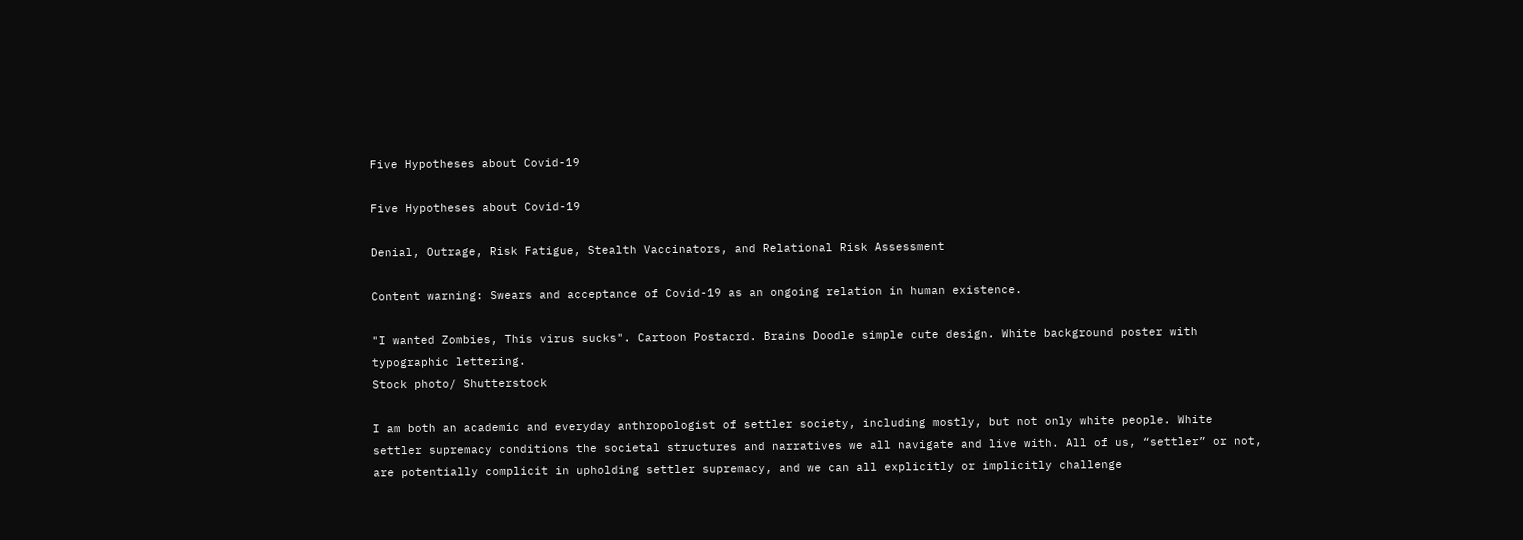Five Hypotheses about Covid-19

Five Hypotheses about Covid-19

Denial, Outrage, Risk Fatigue, Stealth Vaccinators, and Relational Risk Assessment

Content warning: Swears and acceptance of Covid-19 as an ongoing relation in human existence.

"I wanted Zombies, This virus sucks". Cartoon Postacrd. Brains Doodle simple cute design. White background poster with typographic lettering.
Stock photo/ Shutterstock

I am both an academic and everyday anthropologist of settler society, including mostly, but not only white people. White settler supremacy conditions the societal structures and narratives we all navigate and live with. All of us, “settler” or not, are potentially complicit in upholding settler supremacy, and we can all explicitly or implicitly challenge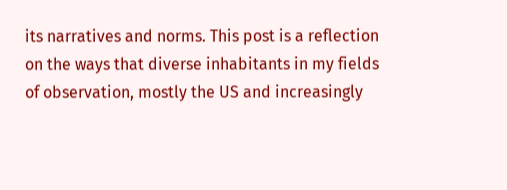its narratives and norms. This post is a reflection on the ways that diverse inhabitants in my fields of observation, mostly the US and increasingly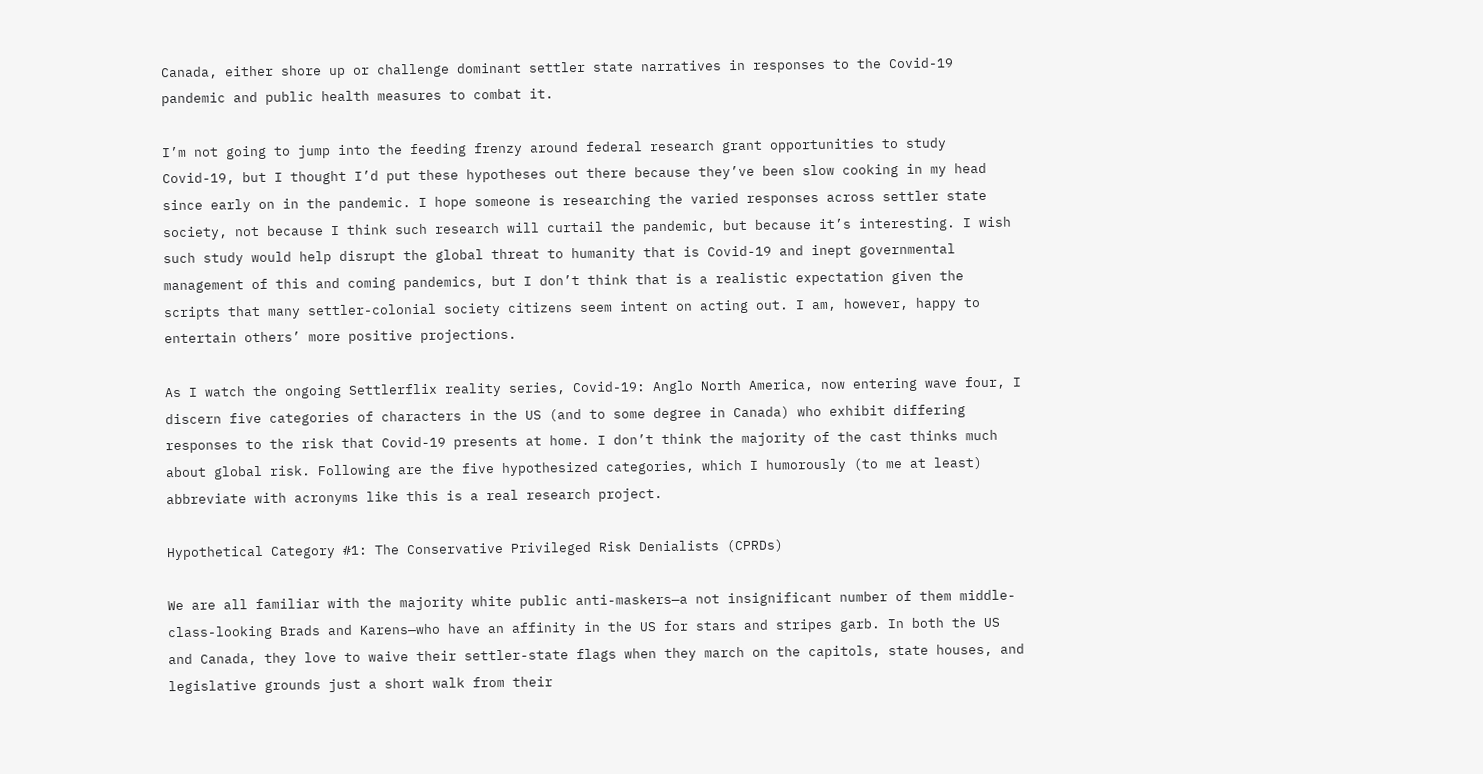Canada, either shore up or challenge dominant settler state narratives in responses to the Covid-19 pandemic and public health measures to combat it.

I’m not going to jump into the feeding frenzy around federal research grant opportunities to study Covid-19, but I thought I’d put these hypotheses out there because they’ve been slow cooking in my head since early on in the pandemic. I hope someone is researching the varied responses across settler state society, not because I think such research will curtail the pandemic, but because it’s interesting. I wish such study would help disrupt the global threat to humanity that is Covid-19 and inept governmental management of this and coming pandemics, but I don’t think that is a realistic expectation given the scripts that many settler-colonial society citizens seem intent on acting out. I am, however, happy to entertain others’ more positive projections.

As I watch the ongoing Settlerflix reality series, Covid-19: Anglo North America, now entering wave four, I discern five categories of characters in the US (and to some degree in Canada) who exhibit differing responses to the risk that Covid-19 presents at home. I don’t think the majority of the cast thinks much about global risk. Following are the five hypothesized categories, which I humorously (to me at least) abbreviate with acronyms like this is a real research project.

Hypothetical Category #1: The Conservative Privileged Risk Denialists (CPRDs)

We are all familiar with the majority white public anti-maskers—a not insignificant number of them middle-class-looking Brads and Karens—who have an affinity in the US for stars and stripes garb. In both the US and Canada, they love to waive their settler-state flags when they march on the capitols, state houses, and legislative grounds just a short walk from their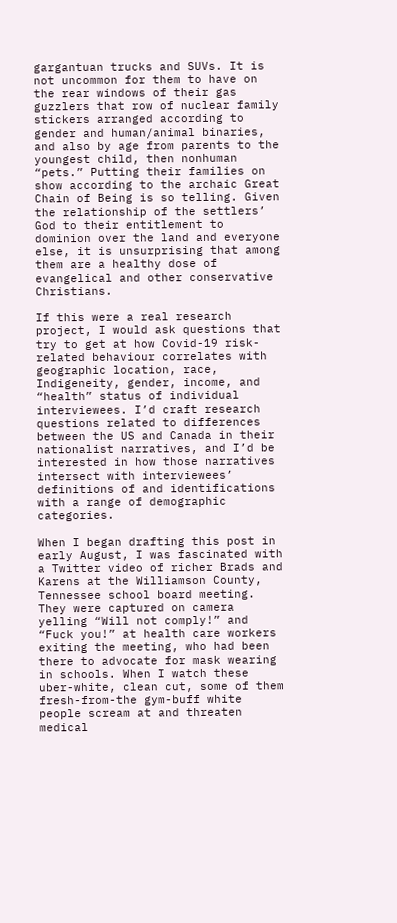gargantuan trucks and SUVs. It is not uncommon for them to have on the rear windows of their gas guzzlers that row of nuclear family stickers arranged according to gender and human/animal binaries, and also by age from parents to the youngest child, then nonhuman “pets.” Putting their families on show according to the archaic Great Chain of Being is so telling. Given the relationship of the settlers’ God to their entitlement to dominion over the land and everyone else, it is unsurprising that among them are a healthy dose of evangelical and other conservative Christians.

If this were a real research project, I would ask questions that try to get at how Covid-19 risk-related behaviour correlates with geographic location, race, Indigeneity, gender, income, and “health” status of individual interviewees. I’d craft research questions related to differences between the US and Canada in their nationalist narratives, and I’d be interested in how those narratives intersect with interviewees’ definitions of and identifications with a range of demographic categories.

When I began drafting this post in early August, I was fascinated with a Twitter video of richer Brads and Karens at the Williamson County, Tennessee school board meeting. They were captured on camera yelling “Will not comply!” and “Fuck you!” at health care workers exiting the meeting, who had been there to advocate for mask wearing in schools. When I watch these uber-white, clean cut, some of them fresh-from-the gym-buff white people scream at and threaten medical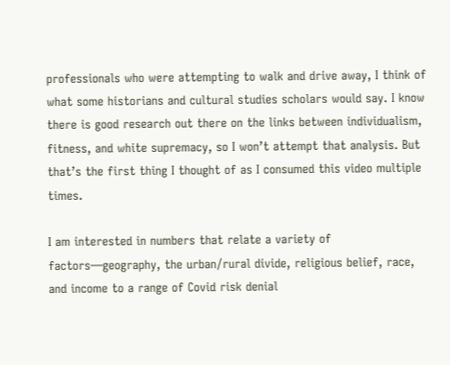professionals who were attempting to walk and drive away, I think of what some historians and cultural studies scholars would say. I know there is good research out there on the links between individualism, fitness, and white supremacy, so I won’t attempt that analysis. But that’s the first thing I thought of as I consumed this video multiple times.

I am interested in numbers that relate a variety of factors—geography, the urban/rural divide, religious belief, race, and income to a range of Covid risk denial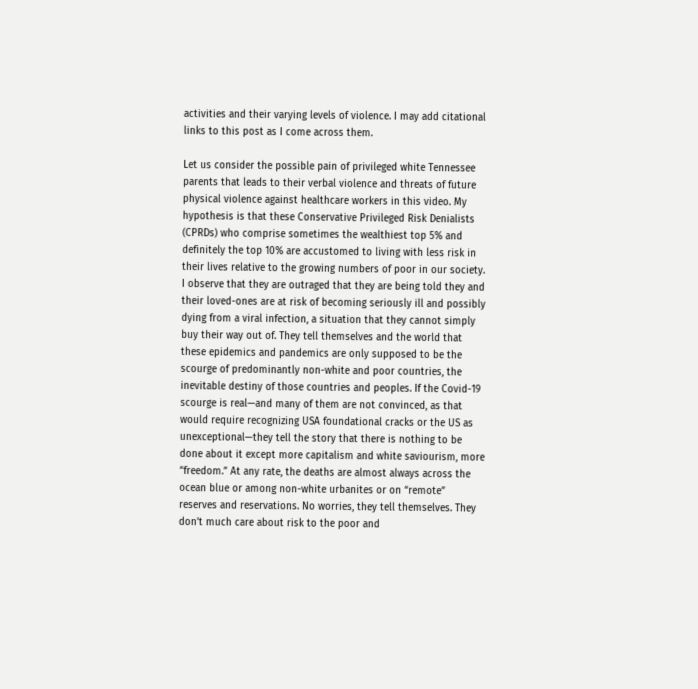activities and their varying levels of violence. I may add citational links to this post as I come across them.

Let us consider the possible pain of privileged white Tennessee parents that leads to their verbal violence and threats of future physical violence against healthcare workers in this video. My hypothesis is that these Conservative Privileged Risk Denialists (CPRDs) who comprise sometimes the wealthiest top 5% and definitely the top 10% are accustomed to living with less risk in their lives relative to the growing numbers of poor in our society. I observe that they are outraged that they are being told they and their loved-ones are at risk of becoming seriously ill and possibly dying from a viral infection, a situation that they cannot simply buy their way out of. They tell themselves and the world that these epidemics and pandemics are only supposed to be the scourge of predominantly non-white and poor countries, the inevitable destiny of those countries and peoples. If the Covid-19 scourge is real—and many of them are not convinced, as that would require recognizing USA foundational cracks or the US as unexceptional—they tell the story that there is nothing to be done about it except more capitalism and white saviourism, more “freedom.” At any rate, the deaths are almost always across the ocean blue or among non-white urbanites or on “remote” reserves and reservations. No worries, they tell themselves. They don’t much care about risk to the poor and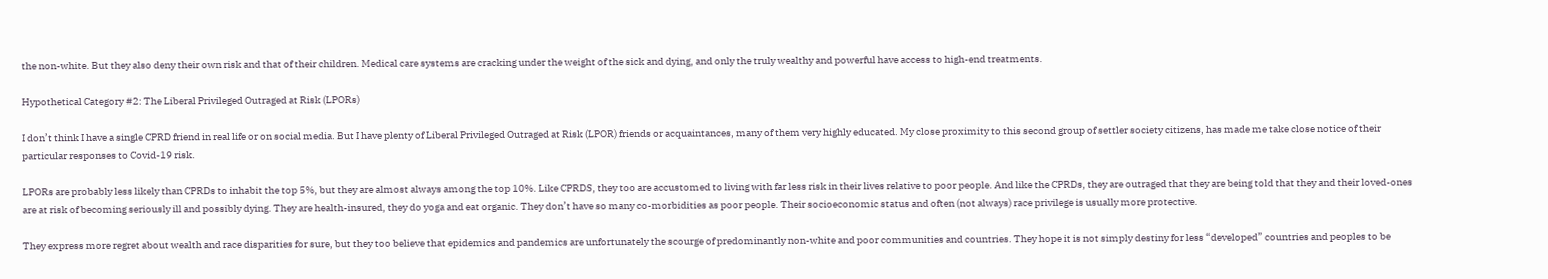the non-white. But they also deny their own risk and that of their children. Medical care systems are cracking under the weight of the sick and dying, and only the truly wealthy and powerful have access to high-end treatments.

Hypothetical Category #2: The Liberal Privileged Outraged at Risk (LPORs)

I don’t think I have a single CPRD friend in real life or on social media. But I have plenty of Liberal Privileged Outraged at Risk (LPOR) friends or acquaintances, many of them very highly educated. My close proximity to this second group of settler society citizens, has made me take close notice of their particular responses to Covid-19 risk.

LPORs are probably less likely than CPRDs to inhabit the top 5%, but they are almost always among the top 10%. Like CPRDS, they too are accustomed to living with far less risk in their lives relative to poor people. And like the CPRDs, they are outraged that they are being told that they and their loved-ones are at risk of becoming seriously ill and possibly dying. They are health-insured, they do yoga and eat organic. They don’t have so many co-morbidities as poor people. Their socioeconomic status and often (not always) race privilege is usually more protective.

They express more regret about wealth and race disparities for sure, but they too believe that epidemics and pandemics are unfortunately the scourge of predominantly non-white and poor communities and countries. They hope it is not simply destiny for less “developed” countries and peoples to be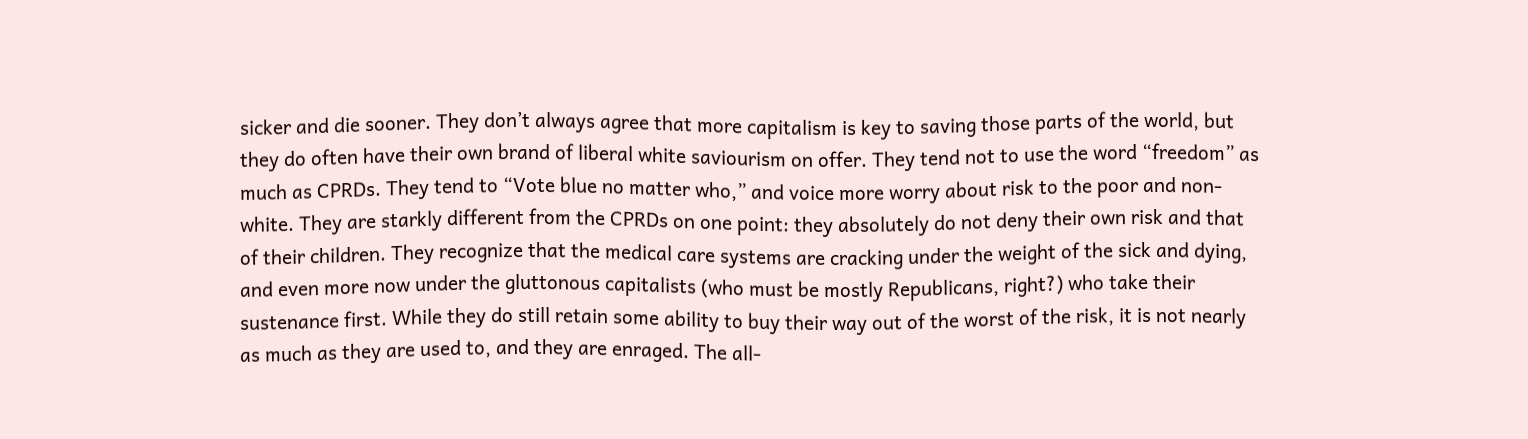sicker and die sooner. They don’t always agree that more capitalism is key to saving those parts of the world, but they do often have their own brand of liberal white saviourism on offer. They tend not to use the word “freedom” as much as CPRDs. They tend to “Vote blue no matter who,” and voice more worry about risk to the poor and non-white. They are starkly different from the CPRDs on one point: they absolutely do not deny their own risk and that of their children. They recognize that the medical care systems are cracking under the weight of the sick and dying, and even more now under the gluttonous capitalists (who must be mostly Republicans, right?) who take their sustenance first. While they do still retain some ability to buy their way out of the worst of the risk, it is not nearly as much as they are used to, and they are enraged. The all-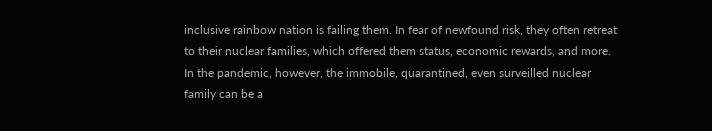inclusive rainbow nation is failing them. In fear of newfound risk, they often retreat to their nuclear families, which offered them status, economic rewards, and more. In the pandemic, however, the immobile, quarantined, even surveilled nuclear family can be a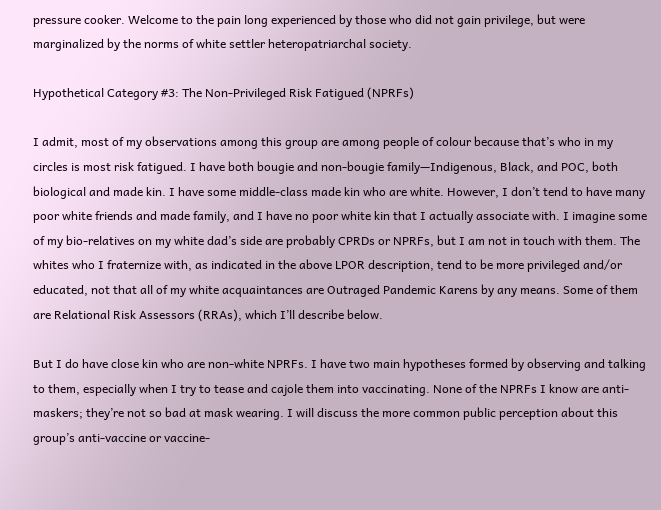pressure cooker. Welcome to the pain long experienced by those who did not gain privilege, but were marginalized by the norms of white settler heteropatriarchal society.

Hypothetical Category #3: The Non-Privileged Risk Fatigued (NPRFs)

I admit, most of my observations among this group are among people of colour because that’s who in my circles is most risk fatigued. I have both bougie and non-bougie family—Indigenous, Black, and POC, both biological and made kin. I have some middle-class made kin who are white. However, I don’t tend to have many poor white friends and made family, and I have no poor white kin that I actually associate with. I imagine some of my bio-relatives on my white dad’s side are probably CPRDs or NPRFs, but I am not in touch with them. The whites who I fraternize with, as indicated in the above LPOR description, tend to be more privileged and/or educated, not that all of my white acquaintances are Outraged Pandemic Karens by any means. Some of them are Relational Risk Assessors (RRAs), which I’ll describe below.

But I do have close kin who are non-white NPRFs. I have two main hypotheses formed by observing and talking to them, especially when I try to tease and cajole them into vaccinating. None of the NPRFs I know are anti-maskers; they’re not so bad at mask wearing. I will discuss the more common public perception about this group’s anti-vaccine or vaccine-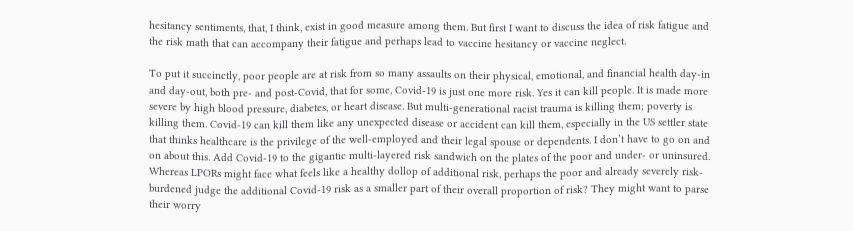hesitancy sentiments, that, I think, exist in good measure among them. But first I want to discuss the idea of risk fatigue and the risk math that can accompany their fatigue and perhaps lead to vaccine hesitancy or vaccine neglect.

To put it succinctly, poor people are at risk from so many assaults on their physical, emotional, and financial health day-in and day-out, both pre- and post-Covid, that for some, Covid-19 is just one more risk. Yes it can kill people. It is made more severe by high blood pressure, diabetes, or heart disease. But multi-generational racist trauma is killing them; poverty is killing them. Covid-19 can kill them like any unexpected disease or accident can kill them, especially in the US settler state that thinks healthcare is the privilege of the well-employed and their legal spouse or dependents. I don’t have to go on and on about this. Add Covid-19 to the gigantic multi-layered risk sandwich on the plates of the poor and under- or uninsured. Whereas LPORs might face what feels like a healthy dollop of additional risk, perhaps the poor and already severely risk-burdened judge the additional Covid-19 risk as a smaller part of their overall proportion of risk? They might want to parse their worry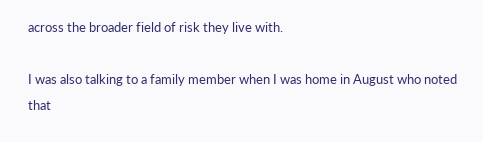across the broader field of risk they live with.

I was also talking to a family member when I was home in August who noted that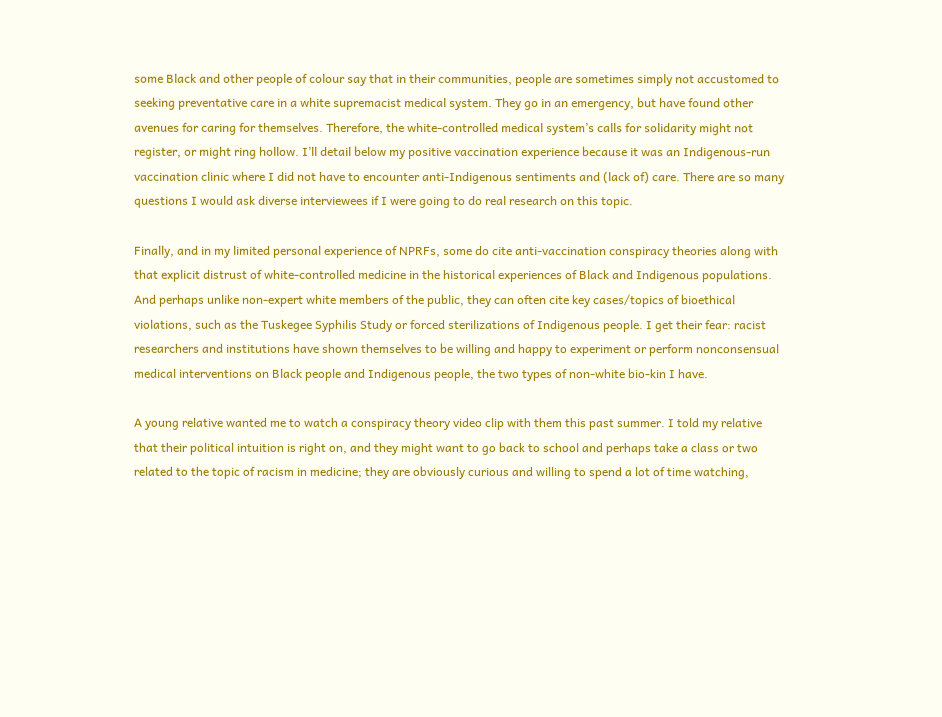some Black and other people of colour say that in their communities, people are sometimes simply not accustomed to seeking preventative care in a white supremacist medical system. They go in an emergency, but have found other avenues for caring for themselves. Therefore, the white-controlled medical system’s calls for solidarity might not register, or might ring hollow. I’ll detail below my positive vaccination experience because it was an Indigenous-run vaccination clinic where I did not have to encounter anti-Indigenous sentiments and (lack of) care. There are so many questions I would ask diverse interviewees if I were going to do real research on this topic.

Finally, and in my limited personal experience of NPRFs, some do cite anti-vaccination conspiracy theories along with that explicit distrust of white-controlled medicine in the historical experiences of Black and Indigenous populations. And perhaps unlike non-expert white members of the public, they can often cite key cases/topics of bioethical violations, such as the Tuskegee Syphilis Study or forced sterilizations of Indigenous people. I get their fear: racist researchers and institutions have shown themselves to be willing and happy to experiment or perform nonconsensual medical interventions on Black people and Indigenous people, the two types of non-white bio-kin I have.

A young relative wanted me to watch a conspiracy theory video clip with them this past summer. I told my relative that their political intuition is right on, and they might want to go back to school and perhaps take a class or two related to the topic of racism in medicine; they are obviously curious and willing to spend a lot of time watching,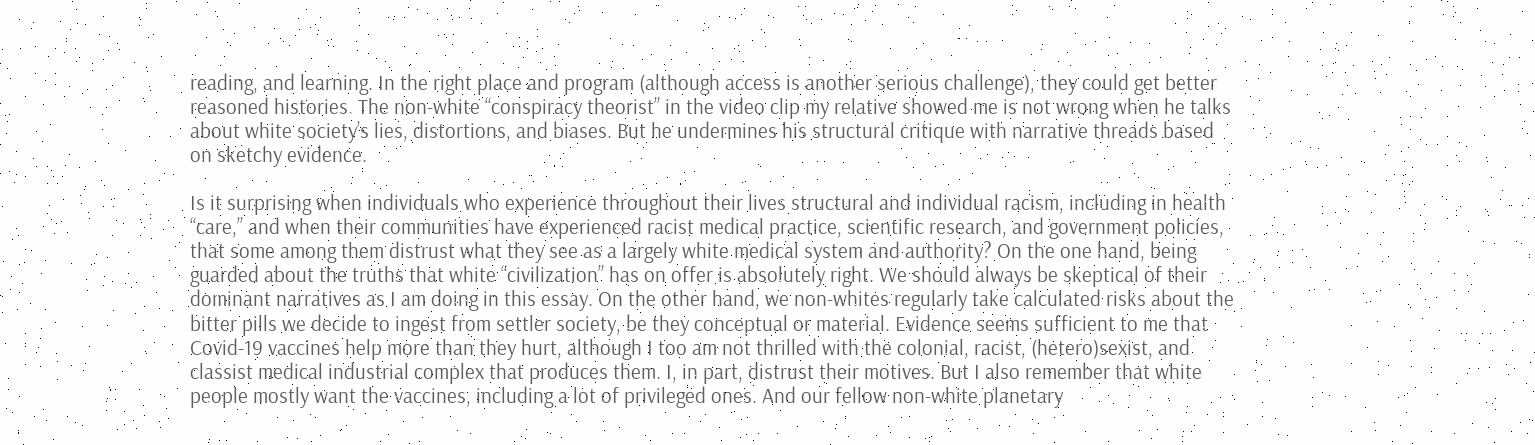reading, and learning. In the right place and program (although access is another serious challenge), they could get better reasoned histories. The non-white “conspiracy theorist” in the video clip my relative showed me is not wrong when he talks about white society’s lies, distortions, and biases. But he undermines his structural critique with narrative threads based on sketchy evidence.

Is it surprising when individuals who experience throughout their lives structural and individual racism, including in health “care,” and when their communities have experienced racist medical practice, scientific research, and government policies, that some among them distrust what they see as a largely white medical system and authority? On the one hand, being guarded about the truths that white “civilization” has on offer is absolutely right. We should always be skeptical of their dominant narratives as I am doing in this essay. On the other hand, we non-whites regularly take calculated risks about the bitter pills we decide to ingest from settler society, be they conceptual or material. Evidence seems sufficient to me that Covid-19 vaccines help more than they hurt, although I too am not thrilled with the colonial, racist, (hetero)sexist, and classist medical industrial complex that produces them. I, in part, distrust their motives. But I also remember that white people mostly want the vaccines, including a lot of privileged ones. And our fellow non-white planetary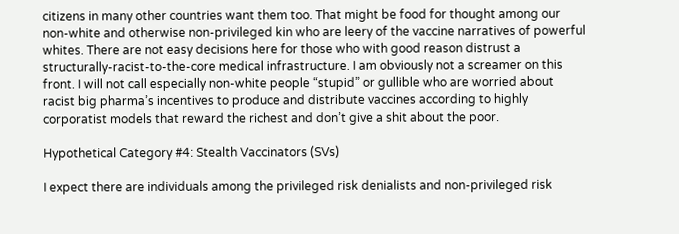citizens in many other countries want them too. That might be food for thought among our non-white and otherwise non-privileged kin who are leery of the vaccine narratives of powerful whites. There are not easy decisions here for those who with good reason distrust a structurally-racist-to-the-core medical infrastructure. I am obviously not a screamer on this front. I will not call especially non-white people “stupid” or gullible who are worried about racist big pharma’s incentives to produce and distribute vaccines according to highly corporatist models that reward the richest and don’t give a shit about the poor.

Hypothetical Category #4: Stealth Vaccinators (SVs)

I expect there are individuals among the privileged risk denialists and non-privileged risk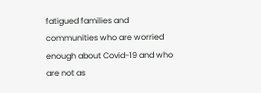fatigued families and communities who are worried enough about Covid-19 and who are not as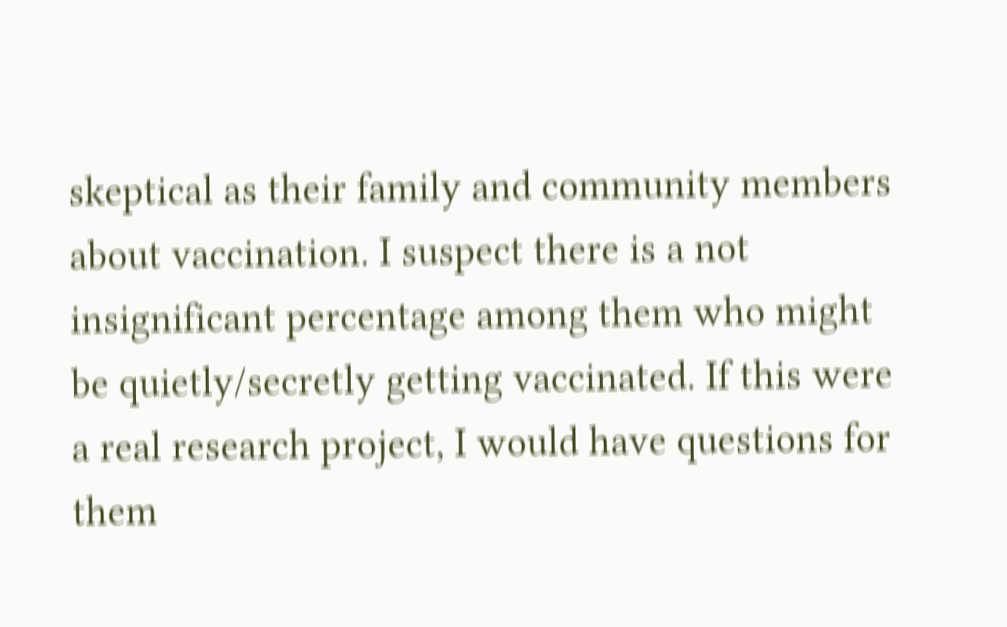skeptical as their family and community members about vaccination. I suspect there is a not insignificant percentage among them who might be quietly/secretly getting vaccinated. If this were a real research project, I would have questions for them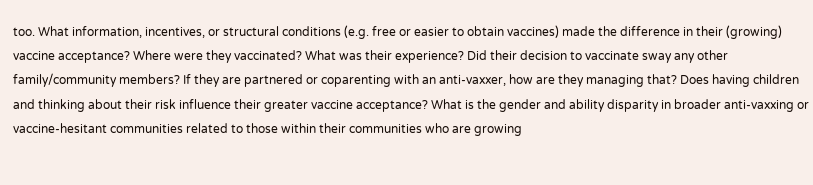too. What information, incentives, or structural conditions (e.g. free or easier to obtain vaccines) made the difference in their (growing) vaccine acceptance? Where were they vaccinated? What was their experience? Did their decision to vaccinate sway any other family/community members? If they are partnered or coparenting with an anti-vaxxer, how are they managing that? Does having children and thinking about their risk influence their greater vaccine acceptance? What is the gender and ability disparity in broader anti-vaxxing or vaccine-hesitant communities related to those within their communities who are growing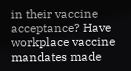in their vaccine acceptance? Have workplace vaccine mandates made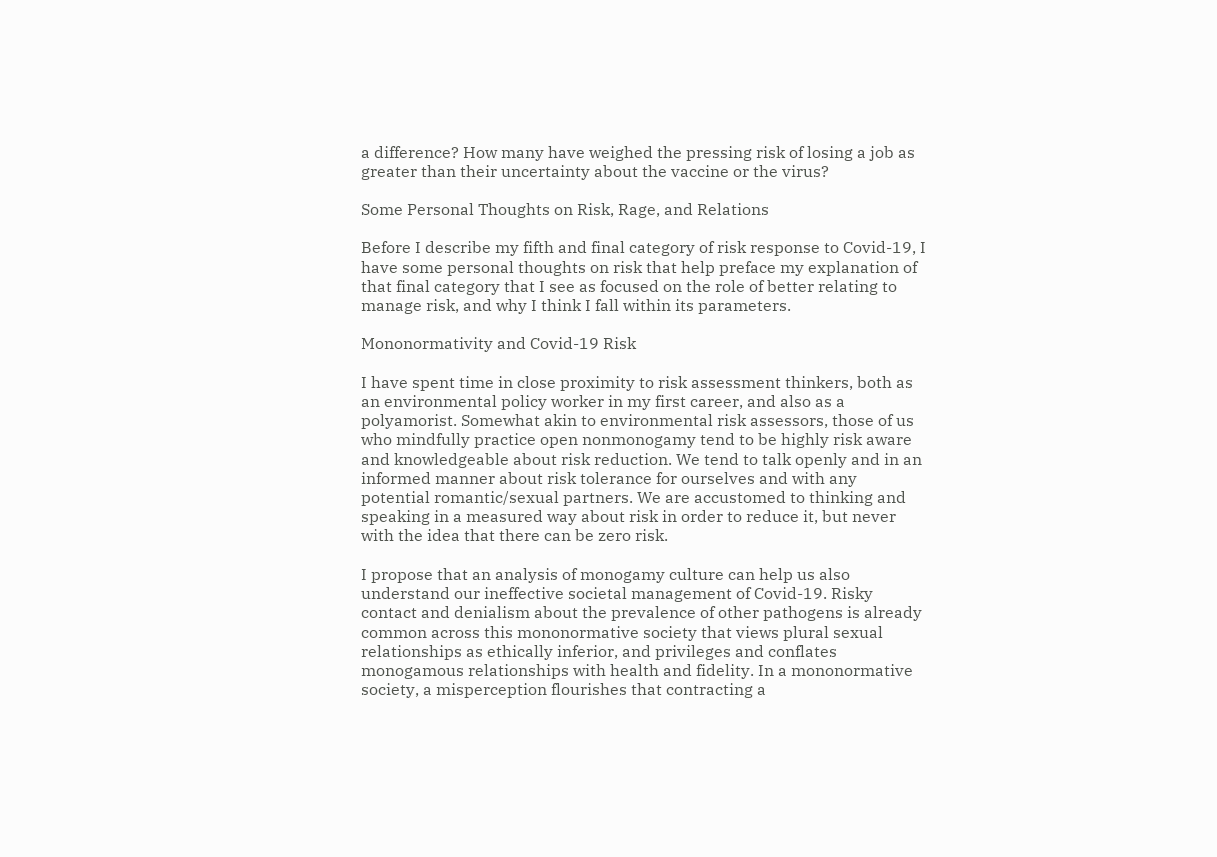a difference? How many have weighed the pressing risk of losing a job as greater than their uncertainty about the vaccine or the virus?

Some Personal Thoughts on Risk, Rage, and Relations

Before I describe my fifth and final category of risk response to Covid-19, I have some personal thoughts on risk that help preface my explanation of that final category that I see as focused on the role of better relating to manage risk, and why I think I fall within its parameters.

Mononormativity and Covid-19 Risk

I have spent time in close proximity to risk assessment thinkers, both as an environmental policy worker in my first career, and also as a polyamorist. Somewhat akin to environmental risk assessors, those of us who mindfully practice open nonmonogamy tend to be highly risk aware and knowledgeable about risk reduction. We tend to talk openly and in an informed manner about risk tolerance for ourselves and with any potential romantic/sexual partners. We are accustomed to thinking and speaking in a measured way about risk in order to reduce it, but never with the idea that there can be zero risk.

I propose that an analysis of monogamy culture can help us also understand our ineffective societal management of Covid-19. Risky contact and denialism about the prevalence of other pathogens is already common across this mononormative society that views plural sexual relationships as ethically inferior, and privileges and conflates monogamous relationships with health and fidelity. In a mononormative society, a misperception flourishes that contracting a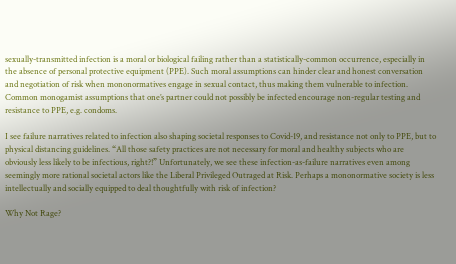sexually-transmitted infection is a moral or biological failing rather than a statistically-common occurrence, especially in the absence of personal protective equipment (PPE). Such moral assumptions can hinder clear and honest conversation and negotiation of risk when mononormatives engage in sexual contact, thus making them vulnerable to infection. Common monogamist assumptions that one’s partner could not possibly be infected encourage non-regular testing and resistance to PPE, e.g. condoms.

I see failure narratives related to infection also shaping societal responses to Covid-19, and resistance not only to PPE, but to physical distancing guidelines. “All those safety practices are not necessary for moral and healthy subjects who are obviously less likely to be infectious, right?!” Unfortunately, we see these infection-as-failure narratives even among seemingly more rational societal actors like the Liberal Privileged Outraged at Risk. Perhaps a mononormative society is less intellectually and socially equipped to deal thoughtfully with risk of infection?

Why Not Rage?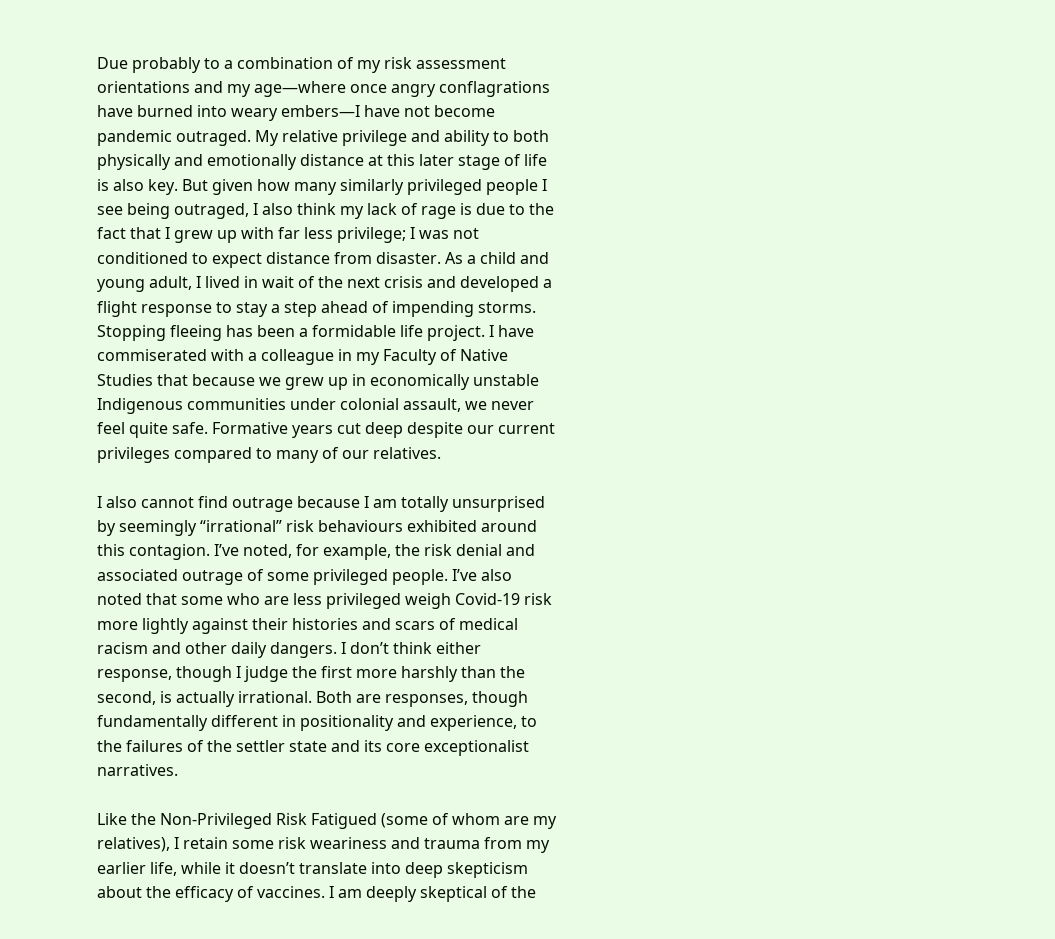Due probably to a combination of my risk assessment orientations and my age—where once angry conflagrations have burned into weary embers—I have not become pandemic outraged. My relative privilege and ability to both physically and emotionally distance at this later stage of life is also key. But given how many similarly privileged people I see being outraged, I also think my lack of rage is due to the fact that I grew up with far less privilege; I was not conditioned to expect distance from disaster. As a child and young adult, I lived in wait of the next crisis and developed a flight response to stay a step ahead of impending storms. Stopping fleeing has been a formidable life project. I have commiserated with a colleague in my Faculty of Native Studies that because we grew up in economically unstable Indigenous communities under colonial assault, we never feel quite safe. Formative years cut deep despite our current privileges compared to many of our relatives.

I also cannot find outrage because I am totally unsurprised by seemingly “irrational” risk behaviours exhibited around this contagion. I’ve noted, for example, the risk denial and associated outrage of some privileged people. I’ve also noted that some who are less privileged weigh Covid-19 risk more lightly against their histories and scars of medical racism and other daily dangers. I don’t think either response, though I judge the first more harshly than the second, is actually irrational. Both are responses, though fundamentally different in positionality and experience, to the failures of the settler state and its core exceptionalist narratives.

Like the Non-Privileged Risk Fatigued (some of whom are my relatives), I retain some risk weariness and trauma from my earlier life, while it doesn’t translate into deep skepticism about the efficacy of vaccines. I am deeply skeptical of the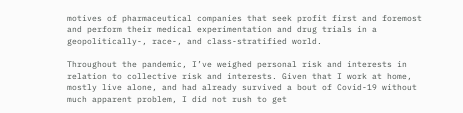motives of pharmaceutical companies that seek profit first and foremost and perform their medical experimentation and drug trials in a geopolitically-, race-, and class-stratified world.

Throughout the pandemic, I’ve weighed personal risk and interests in relation to collective risk and interests. Given that I work at home, mostly live alone, and had already survived a bout of Covid-19 without much apparent problem, I did not rush to get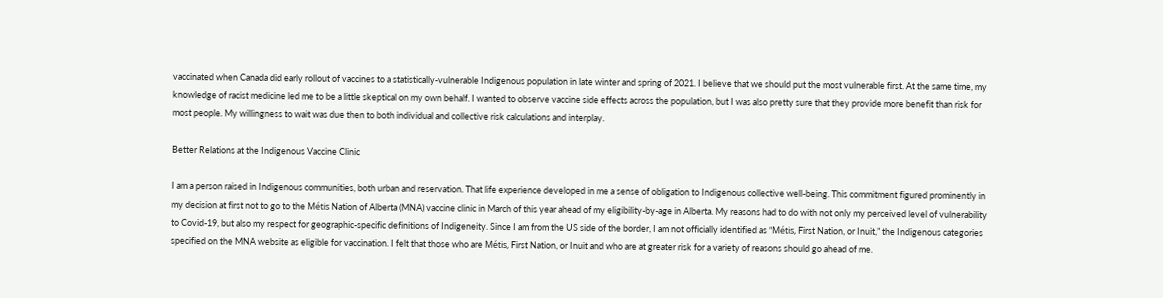vaccinated when Canada did early rollout of vaccines to a statistically-vulnerable Indigenous population in late winter and spring of 2021. I believe that we should put the most vulnerable first. At the same time, my knowledge of racist medicine led me to be a little skeptical on my own behalf. I wanted to observe vaccine side effects across the population, but I was also pretty sure that they provide more benefit than risk for most people. My willingness to wait was due then to both individual and collective risk calculations and interplay.

Better Relations at the Indigenous Vaccine Clinic

I am a person raised in Indigenous communities, both urban and reservation. That life experience developed in me a sense of obligation to Indigenous collective well-being. This commitment figured prominently in my decision at first not to go to the Métis Nation of Alberta (MNA) vaccine clinic in March of this year ahead of my eligibility-by-age in Alberta. My reasons had to do with not only my perceived level of vulnerability to Covid-19, but also my respect for geographic-specific definitions of Indigeneity. Since I am from the US side of the border, I am not officially identified as “Métis, First Nation, or Inuit,” the Indigenous categories specified on the MNA website as eligible for vaccination. I felt that those who are Métis, First Nation, or Inuit and who are at greater risk for a variety of reasons should go ahead of me.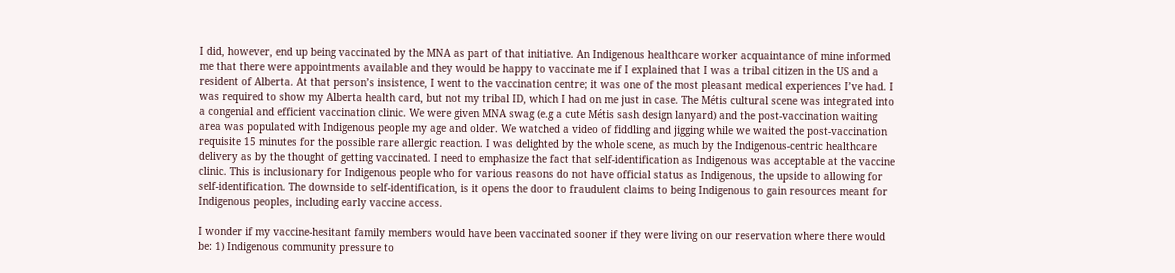I did, however, end up being vaccinated by the MNA as part of that initiative. An Indigenous healthcare worker acquaintance of mine informed me that there were appointments available and they would be happy to vaccinate me if I explained that I was a tribal citizen in the US and a resident of Alberta. At that person’s insistence, I went to the vaccination centre; it was one of the most pleasant medical experiences I’ve had. I was required to show my Alberta health card, but not my tribal ID, which I had on me just in case. The Métis cultural scene was integrated into a congenial and efficient vaccination clinic. We were given MNA swag (e.g a cute Métis sash design lanyard) and the post-vaccination waiting area was populated with Indigenous people my age and older. We watched a video of fiddling and jigging while we waited the post-vaccination requisite 15 minutes for the possible rare allergic reaction. I was delighted by the whole scene, as much by the Indigenous-centric healthcare delivery as by the thought of getting vaccinated. I need to emphasize the fact that self-identification as Indigenous was acceptable at the vaccine clinic. This is inclusionary for Indigenous people who for various reasons do not have official status as Indigenous, the upside to allowing for self-identification. The downside to self-identification, is it opens the door to fraudulent claims to being Indigenous to gain resources meant for Indigenous peoples, including early vaccine access.

I wonder if my vaccine-hesitant family members would have been vaccinated sooner if they were living on our reservation where there would be: 1) Indigenous community pressure to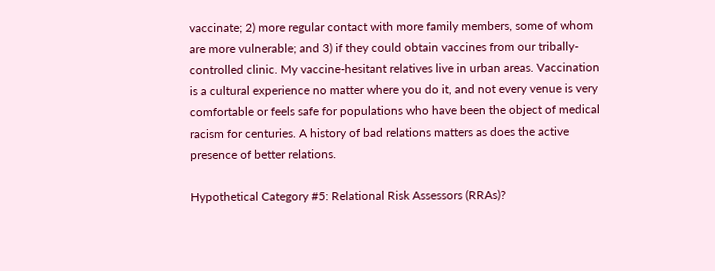vaccinate; 2) more regular contact with more family members, some of whom are more vulnerable; and 3) if they could obtain vaccines from our tribally-controlled clinic. My vaccine-hesitant relatives live in urban areas. Vaccination is a cultural experience no matter where you do it, and not every venue is very comfortable or feels safe for populations who have been the object of medical racism for centuries. A history of bad relations matters as does the active presence of better relations.

Hypothetical Category #5: Relational Risk Assessors (RRAs)?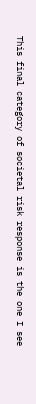This final category of societal risk response is the one I see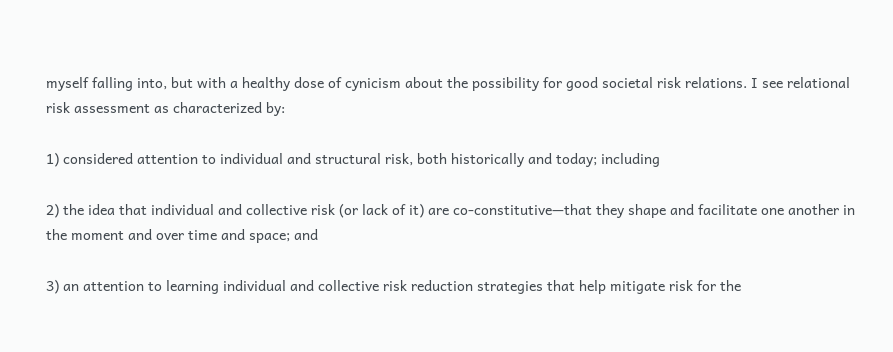myself falling into, but with a healthy dose of cynicism about the possibility for good societal risk relations. I see relational risk assessment as characterized by:

1) considered attention to individual and structural risk, both historically and today; including

2) the idea that individual and collective risk (or lack of it) are co-constitutive—that they shape and facilitate one another in the moment and over time and space; and

3) an attention to learning individual and collective risk reduction strategies that help mitigate risk for the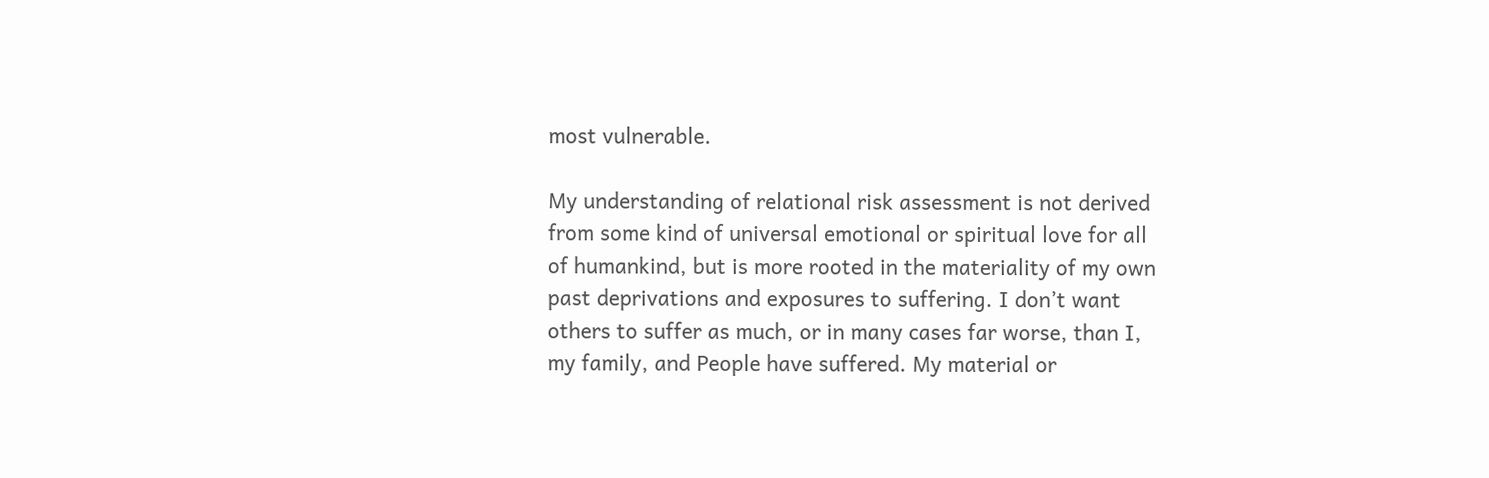most vulnerable.

My understanding of relational risk assessment is not derived from some kind of universal emotional or spiritual love for all of humankind, but is more rooted in the materiality of my own past deprivations and exposures to suffering. I don’t want others to suffer as much, or in many cases far worse, than I, my family, and People have suffered. My material or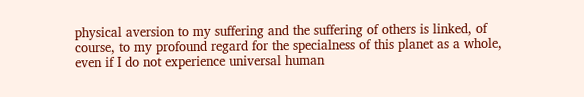physical aversion to my suffering and the suffering of others is linked, of course, to my profound regard for the specialness of this planet as a whole, even if I do not experience universal human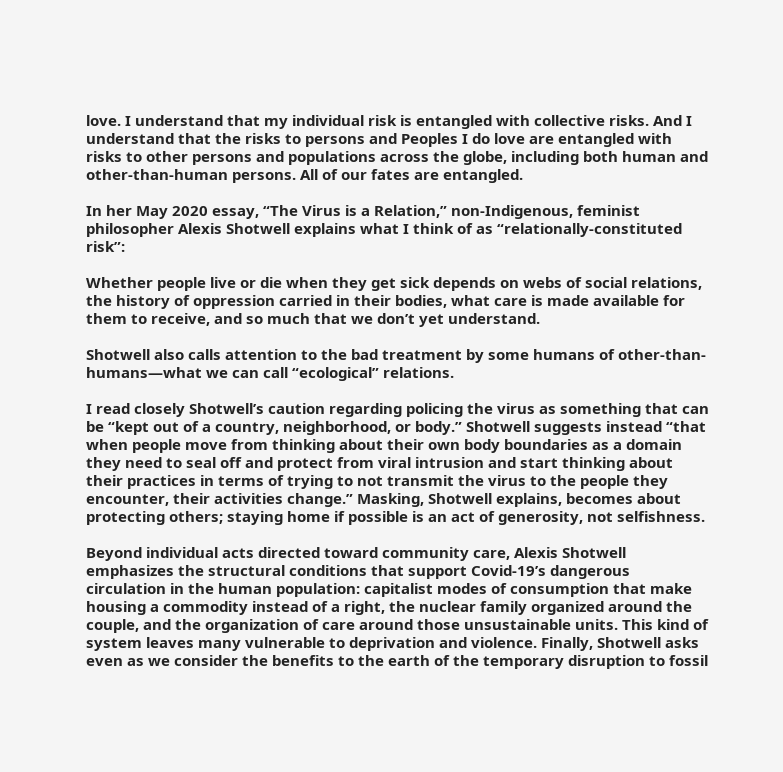love. I understand that my individual risk is entangled with collective risks. And I understand that the risks to persons and Peoples I do love are entangled with risks to other persons and populations across the globe, including both human and other-than-human persons. All of our fates are entangled.

In her May 2020 essay, “The Virus is a Relation,” non-Indigenous, feminist philosopher Alexis Shotwell explains what I think of as “relationally-constituted risk”:

Whether people live or die when they get sick depends on webs of social relations, the history of oppression carried in their bodies, what care is made available for them to receive, and so much that we don’t yet understand.

Shotwell also calls attention to the bad treatment by some humans of other-than-humans—what we can call “ecological” relations.

I read closely Shotwell’s caution regarding policing the virus as something that can be “kept out of a country, neighborhood, or body.” Shotwell suggests instead “that when people move from thinking about their own body boundaries as a domain they need to seal off and protect from viral intrusion and start thinking about their practices in terms of trying to not transmit the virus to the people they encounter, their activities change.” Masking, Shotwell explains, becomes about protecting others; staying home if possible is an act of generosity, not selfishness.

Beyond individual acts directed toward community care, Alexis Shotwell emphasizes the structural conditions that support Covid-19’s dangerous circulation in the human population: capitalist modes of consumption that make housing a commodity instead of a right, the nuclear family organized around the couple, and the organization of care around those unsustainable units. This kind of system leaves many vulnerable to deprivation and violence. Finally, Shotwell asks even as we consider the benefits to the earth of the temporary disruption to fossil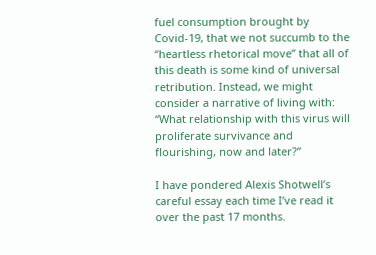fuel consumption brought by Covid-19, that we not succumb to the “heartless rhetorical move” that all of this death is some kind of universal retribution. Instead, we might consider a narrative of living with: “What relationship with this virus will proliferate survivance and flourishing, now and later?”

I have pondered Alexis Shotwell’s careful essay each time I’ve read it over the past 17 months.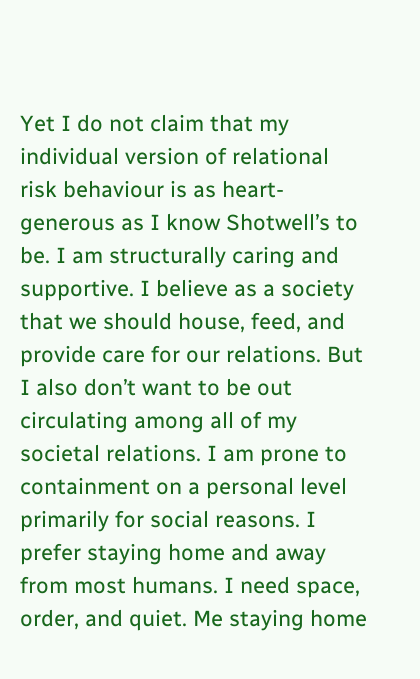Yet I do not claim that my individual version of relational risk behaviour is as heart-generous as I know Shotwell’s to be. I am structurally caring and supportive. I believe as a society that we should house, feed, and provide care for our relations. But I also don’t want to be out circulating among all of my societal relations. I am prone to containment on a personal level primarily for social reasons. I prefer staying home and away from most humans. I need space, order, and quiet. Me staying home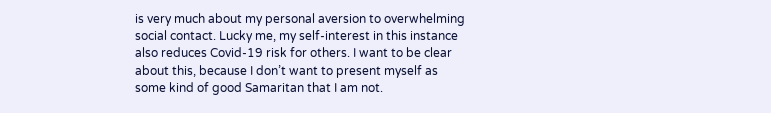is very much about my personal aversion to overwhelming social contact. Lucky me, my self-interest in this instance also reduces Covid-19 risk for others. I want to be clear about this, because I don’t want to present myself as some kind of good Samaritan that I am not.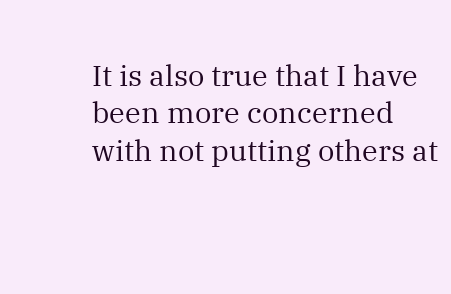It is also true that I have been more concerned with not putting others at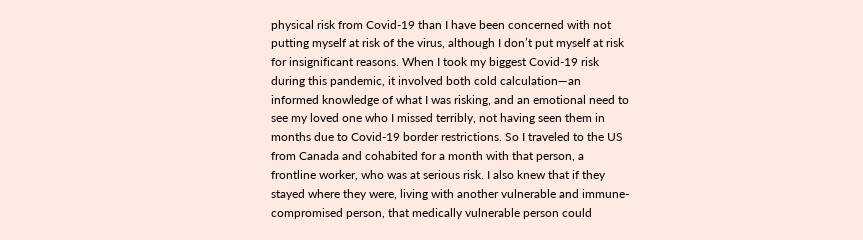physical risk from Covid-19 than I have been concerned with not putting myself at risk of the virus, although I don’t put myself at risk for insignificant reasons. When I took my biggest Covid-19 risk during this pandemic, it involved both cold calculation—an informed knowledge of what I was risking, and an emotional need to see my loved one who I missed terribly, not having seen them in months due to Covid-19 border restrictions. So I traveled to the US from Canada and cohabited for a month with that person, a frontline worker, who was at serious risk. I also knew that if they stayed where they were, living with another vulnerable and immune-compromised person, that medically vulnerable person could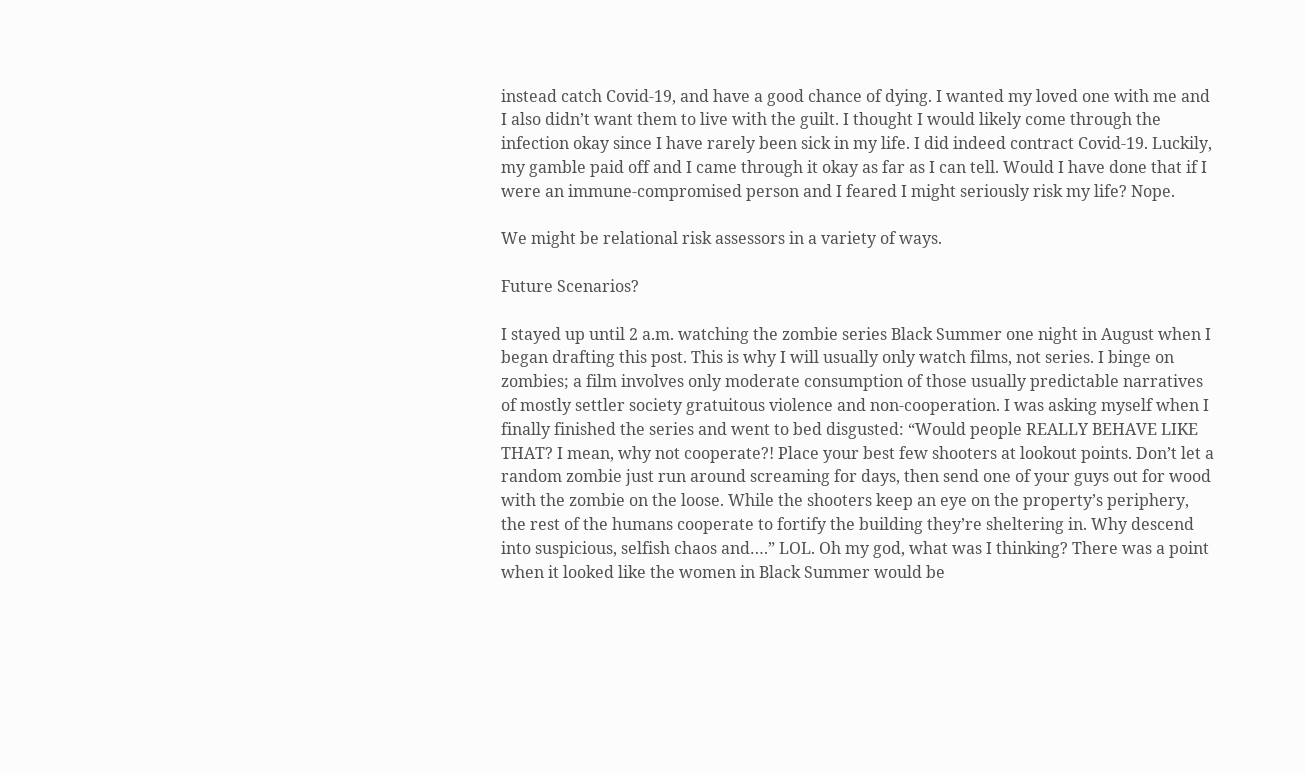instead catch Covid-19, and have a good chance of dying. I wanted my loved one with me and I also didn’t want them to live with the guilt. I thought I would likely come through the infection okay since I have rarely been sick in my life. I did indeed contract Covid-19. Luckily, my gamble paid off and I came through it okay as far as I can tell. Would I have done that if I were an immune-compromised person and I feared I might seriously risk my life? Nope.

We might be relational risk assessors in a variety of ways.

Future Scenarios?

I stayed up until 2 a.m. watching the zombie series Black Summer one night in August when I began drafting this post. This is why I will usually only watch films, not series. I binge on zombies; a film involves only moderate consumption of those usually predictable narratives of mostly settler society gratuitous violence and non-cooperation. I was asking myself when I finally finished the series and went to bed disgusted: “Would people REALLY BEHAVE LIKE THAT? I mean, why not cooperate?! Place your best few shooters at lookout points. Don’t let a random zombie just run around screaming for days, then send one of your guys out for wood with the zombie on the loose. While the shooters keep an eye on the property’s periphery, the rest of the humans cooperate to fortify the building they’re sheltering in. Why descend into suspicious, selfish chaos and….” LOL. Oh my god, what was I thinking? There was a point when it looked like the women in Black Summer would be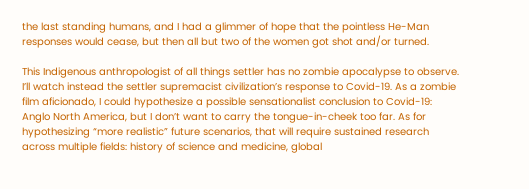the last standing humans, and I had a glimmer of hope that the pointless He-Man responses would cease, but then all but two of the women got shot and/or turned.

This Indigenous anthropologist of all things settler has no zombie apocalypse to observe. I’ll watch instead the settler supremacist civilization’s response to Covid-19. As a zombie film aficionado, I could hypothesize a possible sensationalist conclusion to Covid-19: Anglo North America, but I don’t want to carry the tongue-in-cheek too far. As for hypothesizing “more realistic” future scenarios, that will require sustained research across multiple fields: history of science and medicine, global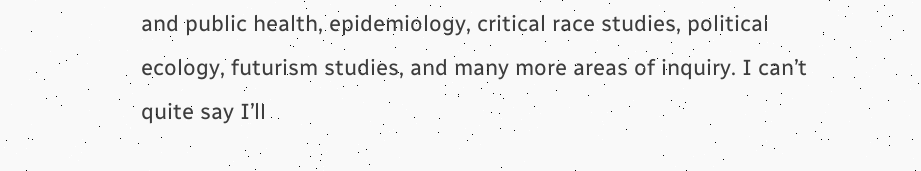and public health, epidemiology, critical race studies, political ecology, futurism studies, and many more areas of inquiry. I can’t quite say I’ll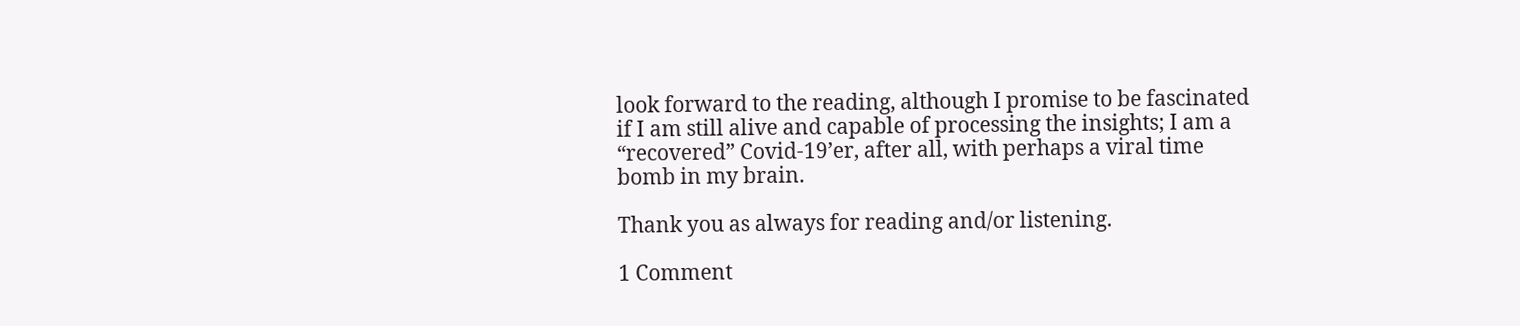look forward to the reading, although I promise to be fascinated if I am still alive and capable of processing the insights; I am a “recovered” Covid-19’er, after all, with perhaps a viral time bomb in my brain.

Thank you as always for reading and/or listening.

1 Comment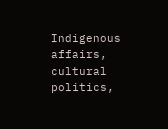Indigenous affairs, cultural politics,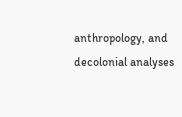anthropology, and decolonial analyses